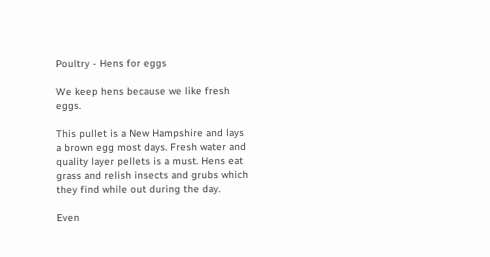Poultry - Hens for eggs

We keep hens because we like fresh eggs.

This pullet is a New Hampshire and lays a brown egg most days. Fresh water and quality layer pellets is a must. Hens eat grass and relish insects and grubs which they find while out during the day.

Even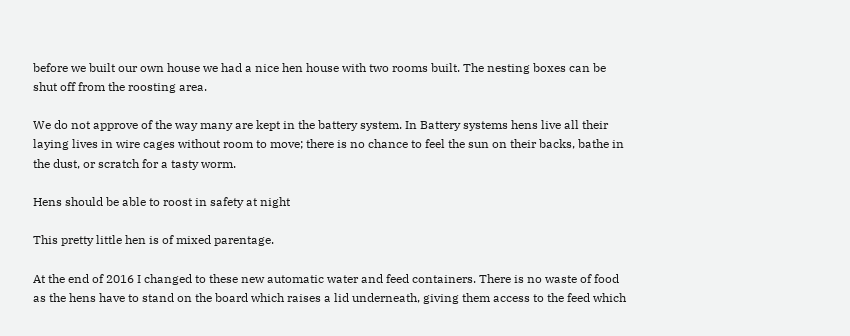before we built our own house we had a nice hen house with two rooms built. The nesting boxes can be shut off from the roosting area.

We do not approve of the way many are kept in the battery system. In Battery systems hens live all their laying lives in wire cages without room to move; there is no chance to feel the sun on their backs, bathe in the dust, or scratch for a tasty worm.

Hens should be able to roost in safety at night

This pretty little hen is of mixed parentage.

At the end of 2016 I changed to these new automatic water and feed containers. There is no waste of food as the hens have to stand on the board which raises a lid underneath, giving them access to the feed which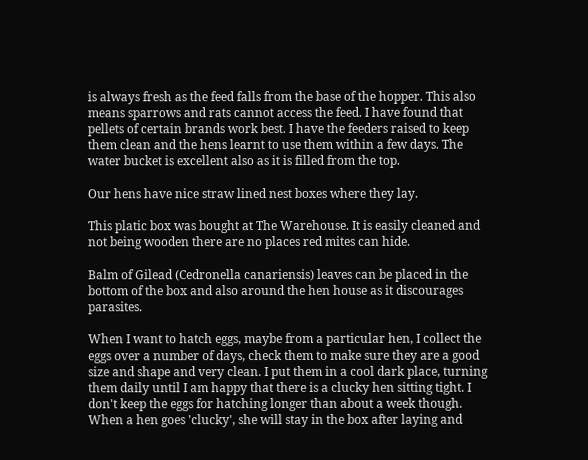is always fresh as the feed falls from the base of the hopper. This also means sparrows and rats cannot access the feed. I have found that pellets of certain brands work best. I have the feeders raised to keep them clean and the hens learnt to use them within a few days. The water bucket is excellent also as it is filled from the top.

Our hens have nice straw lined nest boxes where they lay.

This platic box was bought at The Warehouse. It is easily cleaned and not being wooden there are no places red mites can hide.

Balm of Gilead (Cedronella canariensis) leaves can be placed in the bottom of the box and also around the hen house as it discourages parasites.

When I want to hatch eggs, maybe from a particular hen, I collect the eggs over a number of days, check them to make sure they are a good size and shape and very clean. I put them in a cool dark place, turning them daily until I am happy that there is a clucky hen sitting tight. I don't keep the eggs for hatching longer than about a week though. When a hen goes 'clucky', she will stay in the box after laying and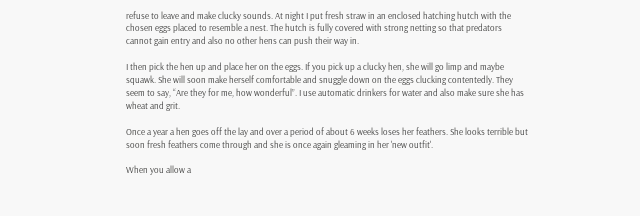refuse to leave and make clucky sounds. At night I put fresh straw in an enclosed hatching hutch with the chosen eggs placed to resemble a nest. The hutch is fully covered with strong netting so that predators cannot gain entry and also no other hens can push their way in.

I then pick the hen up and place her on the eggs. If you pick up a clucky hen, she will go limp and maybe squawk. She will soon make herself comfortable and snuggle down on the eggs clucking contentedly. They seem to say, “Are they for me, how wonderful”. I use automatic drinkers for water and also make sure she has wheat and grit.

Once a year a hen goes off the lay and over a period of about 6 weeks loses her feathers. She looks terrible but soon fresh feathers come through and she is once again gleaming in her 'new outfit'.

When you allow a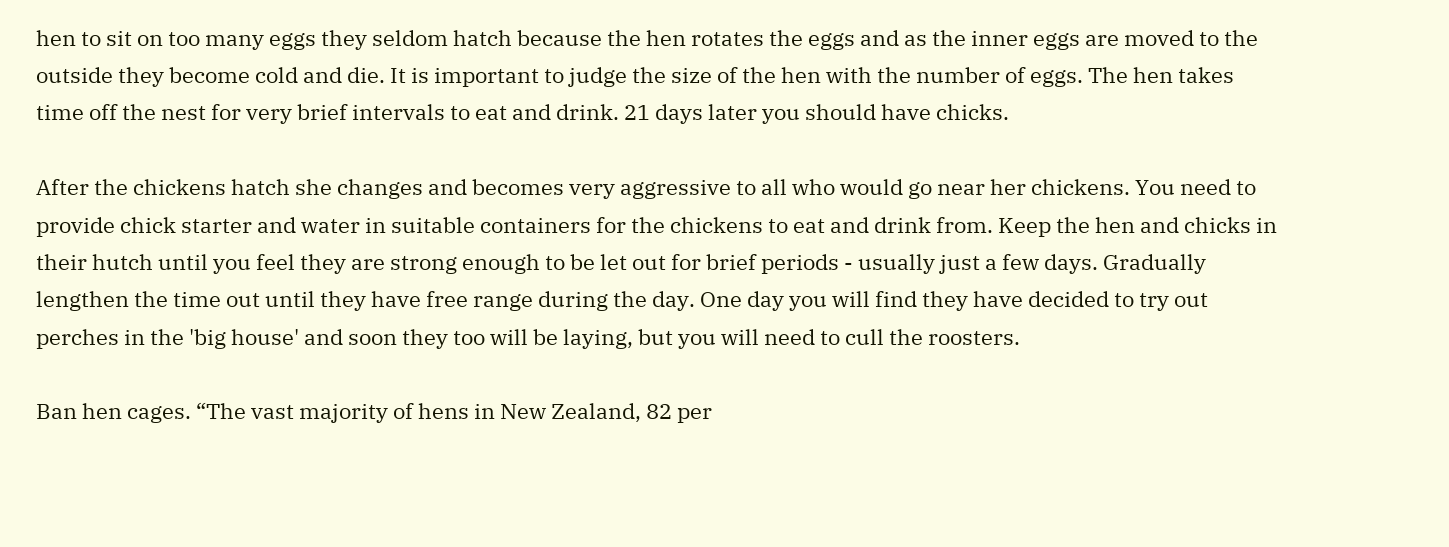hen to sit on too many eggs they seldom hatch because the hen rotates the eggs and as the inner eggs are moved to the outside they become cold and die. It is important to judge the size of the hen with the number of eggs. The hen takes time off the nest for very brief intervals to eat and drink. 21 days later you should have chicks.

After the chickens hatch she changes and becomes very aggressive to all who would go near her chickens. You need to provide chick starter and water in suitable containers for the chickens to eat and drink from. Keep the hen and chicks in their hutch until you feel they are strong enough to be let out for brief periods - usually just a few days. Gradually lengthen the time out until they have free range during the day. One day you will find they have decided to try out perches in the 'big house' and soon they too will be laying, but you will need to cull the roosters.

Ban hen cages. “The vast majority of hens in New Zealand, 82 per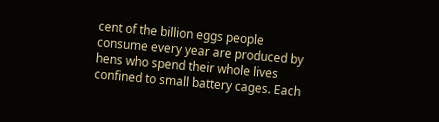cent of the billion eggs people consume every year are produced by hens who spend their whole lives confined to small battery cages. Each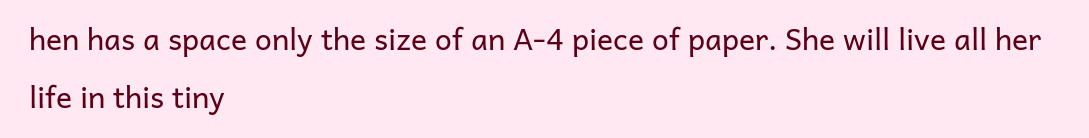hen has a space only the size of an A-4 piece of paper. She will live all her life in this tiny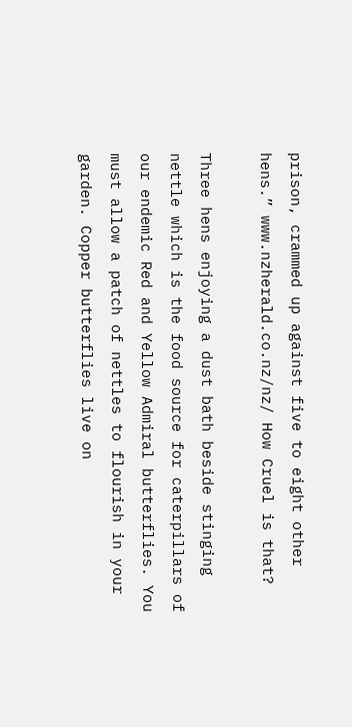prison, crammed up against five to eight other hens.” www.nzherald.co.nz/nz/ How Cruel is that?

Three hens enjoying a dust bath beside stinging nettle which is the food source for caterpillars of our endemic Red and Yellow Admiral butterflies. You must allow a patch of nettles to flourish in your garden. Copper butterflies live on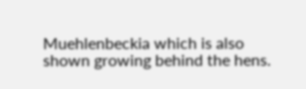Muehlenbeckia which is also shown growing behind the hens.